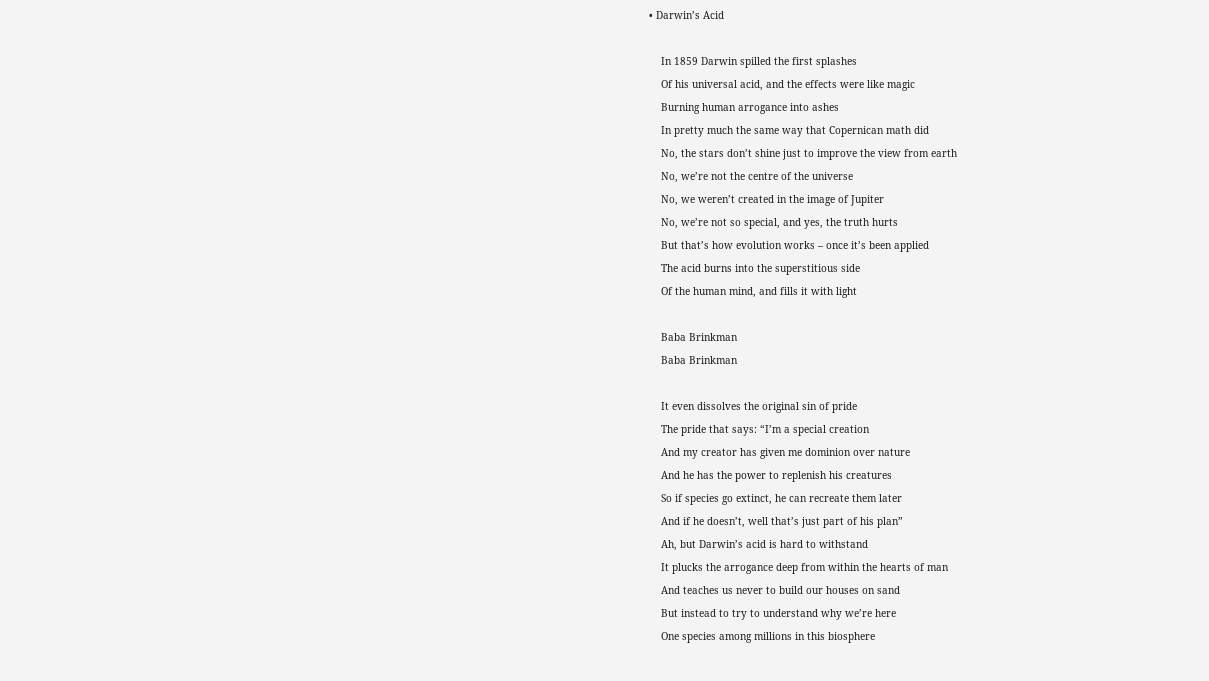• Darwin’s Acid

    In 1859 Darwin spilled the first splashes
    Of his universal acid, and the effects were like magic
    Burning human arrogance into ashes
    In pretty much the same way that Copernican math did
    No, the stars don’t shine just to improve the view from earth
    No, we’re not the centre of the universe
    No, we weren’t created in the image of Jupiter
    No, we’re not so special, and yes, the truth hurts
    But that’s how evolution works – once it’s been applied
    The acid burns into the superstitious side
    Of the human mind, and fills it with light

    Baba Brinkman
    Baba Brinkman

    It even dissolves the original sin of pride
    The pride that says: “I’m a special creation
    And my creator has given me dominion over nature
    And he has the power to replenish his creatures
    So if species go extinct, he can recreate them later
    And if he doesn’t, well that’s just part of his plan”
    Ah, but Darwin’s acid is hard to withstand
    It plucks the arrogance deep from within the hearts of man
    And teaches us never to build our houses on sand
    But instead to try to understand why we’re here
    One species among millions in this biosphere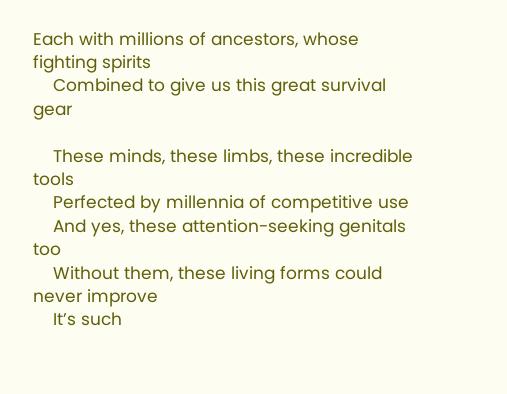Each with millions of ancestors, whose fighting spirits
    Combined to give us this great survival gear

    These minds, these limbs, these incredible tools
    Perfected by millennia of competitive use
    And yes, these attention-seeking genitals too
    Without them, these living forms could never improve
    It’s such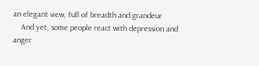an elegant view, full of breadth and grandeur
    And yet, some people react with depression and anger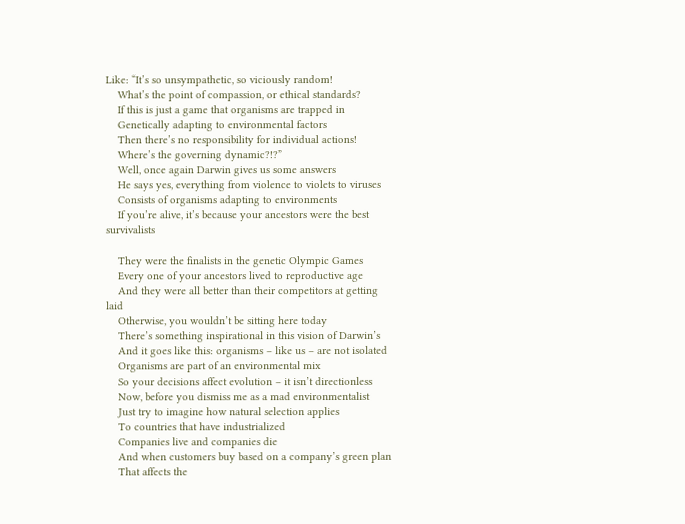Like: “It’s so unsympathetic, so viciously random!
    What’s the point of compassion, or ethical standards?
    If this is just a game that organisms are trapped in
    Genetically adapting to environmental factors
    Then there’s no responsibility for individual actions!
    Where’s the governing dynamic?!?”
    Well, once again Darwin gives us some answers
    He says yes, everything from violence to violets to viruses
    Consists of organisms adapting to environments
    If you’re alive, it’s because your ancestors were the best survivalists

    They were the finalists in the genetic Olympic Games
    Every one of your ancestors lived to reproductive age
    And they were all better than their competitors at getting laid
    Otherwise, you wouldn’t be sitting here today
    There’s something inspirational in this vision of Darwin’s
    And it goes like this: organisms – like us – are not isolated
    Organisms are part of an environmental mix
    So your decisions affect evolution – it isn’t directionless
    Now, before you dismiss me as a mad environmentalist
    Just try to imagine how natural selection applies
    To countries that have industrialized
    Companies live and companies die
    And when customers buy based on a company’s green plan
    That affects the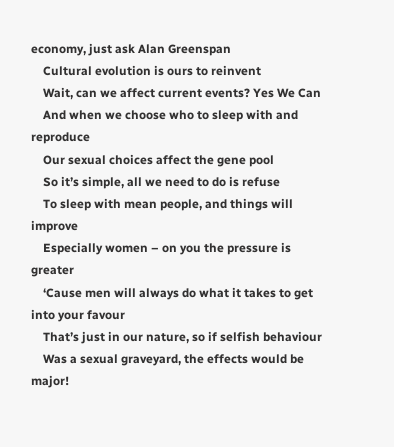economy, just ask Alan Greenspan
    Cultural evolution is ours to reinvent
    Wait, can we affect current events? Yes We Can
    And when we choose who to sleep with and reproduce
    Our sexual choices affect the gene pool
    So it’s simple, all we need to do is refuse
    To sleep with mean people, and things will improve
    Especially women – on you the pressure is greater
    ‘Cause men will always do what it takes to get into your favour
    That’s just in our nature, so if selfish behaviour
    Was a sexual graveyard, the effects would be major!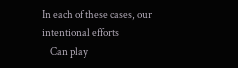In each of these cases, our intentional efforts
    Can play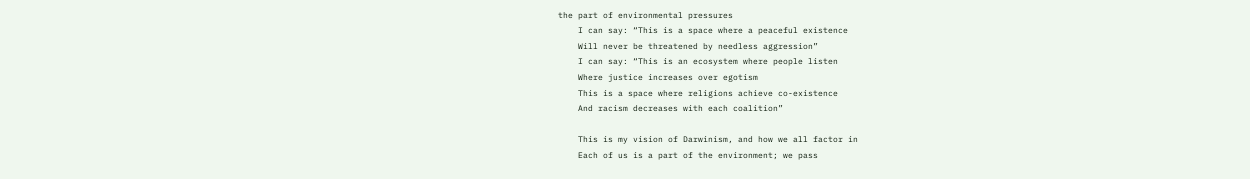the part of environmental pressures
    I can say: “This is a space where a peaceful existence
    Will never be threatened by needless aggression”
    I can say: “This is an ecosystem where people listen
    Where justice increases over egotism
    This is a space where religions achieve co-existence
    And racism decreases with each coalition”

    This is my vision of Darwinism, and how we all factor in
    Each of us is a part of the environment; we pass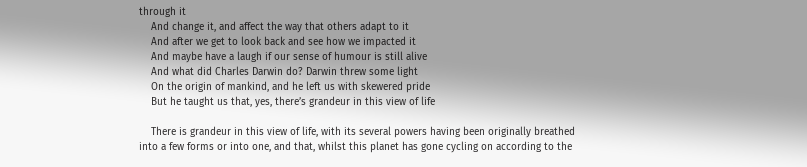through it
    And change it, and affect the way that others adapt to it
    And after we get to look back and see how we impacted it
    And maybe have a laugh if our sense of humour is still alive
    And what did Charles Darwin do? Darwin threw some light
    On the origin of mankind, and he left us with skewered pride
    But he taught us that, yes, there’s grandeur in this view of life

    There is grandeur in this view of life, with its several powers having been originally breathed into a few forms or into one, and that, whilst this planet has gone cycling on according to the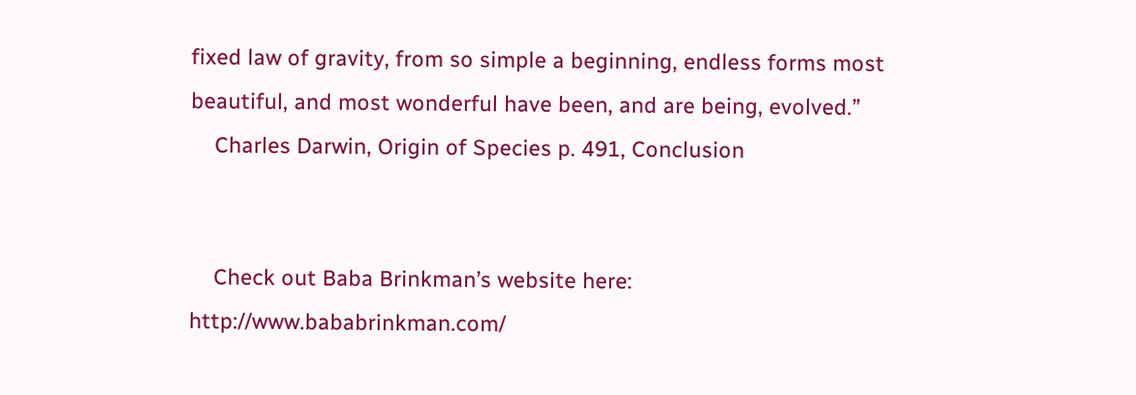fixed law of gravity, from so simple a beginning, endless forms most beautiful, and most wonderful have been, and are being, evolved.”
    Charles Darwin, Origin of Species p. 491, Conclusion


    Check out Baba Brinkman’s website here: http://www.bababrinkman.com/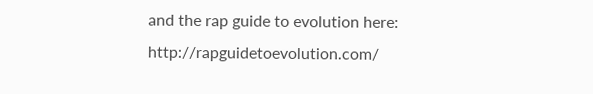and the rap guide to evolution here: http://rapguidetoevolution.com/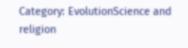Category: EvolutionScience and religion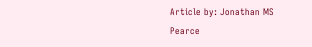Article by: Jonathan MS Pearce